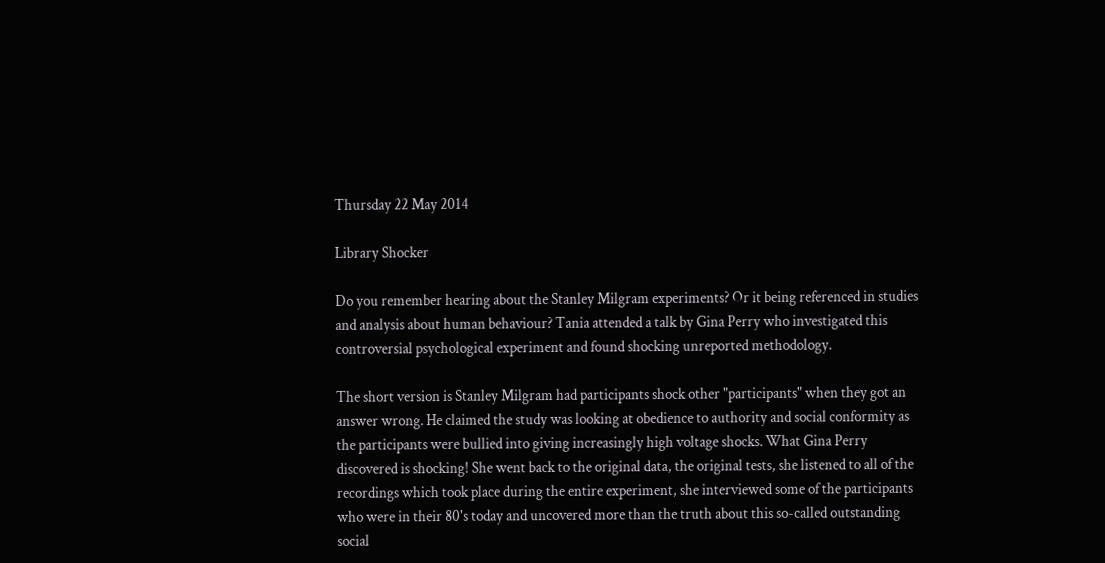Thursday 22 May 2014

Library Shocker

Do you remember hearing about the Stanley Milgram experiments? Or it being referenced in studies and analysis about human behaviour? Tania attended a talk by Gina Perry who investigated this controversial psychological experiment and found shocking unreported methodology.

The short version is Stanley Milgram had participants shock other "participants" when they got an answer wrong. He claimed the study was looking at obedience to authority and social conformity as the participants were bullied into giving increasingly high voltage shocks. What Gina Perry discovered is shocking! She went back to the original data, the original tests, she listened to all of the recordings which took place during the entire experiment, she interviewed some of the participants who were in their 80's today and uncovered more than the truth about this so-called outstanding social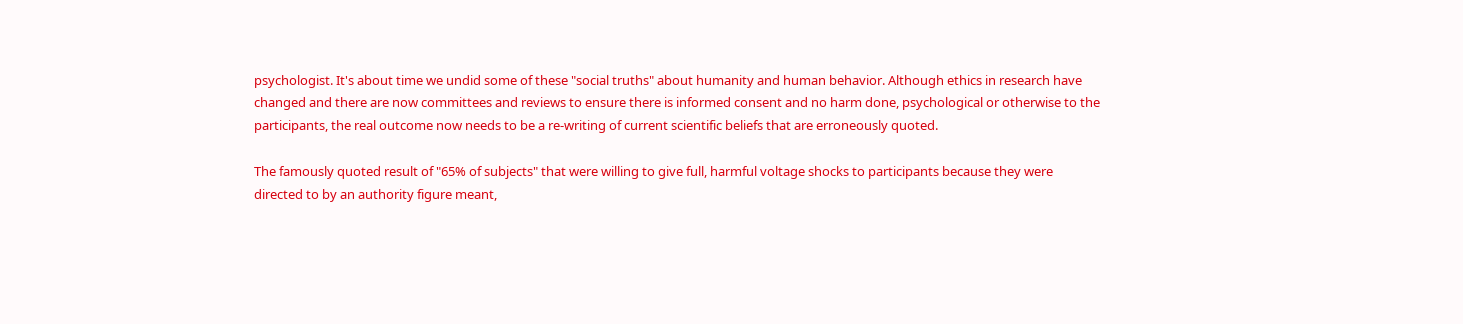psychologist. It's about time we undid some of these "social truths" about humanity and human behavior. Although ethics in research have changed and there are now committees and reviews to ensure there is informed consent and no harm done, psychological or otherwise to the participants, the real outcome now needs to be a re-writing of current scientific beliefs that are erroneously quoted.

The famously quoted result of "65% of subjects" that were willing to give full, harmful voltage shocks to participants because they were directed to by an authority figure meant,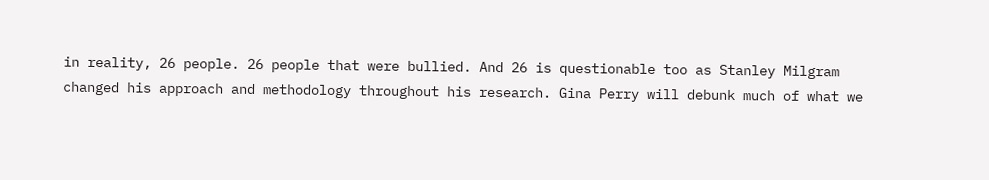in reality, 26 people. 26 people that were bullied. And 26 is questionable too as Stanley Milgram changed his approach and methodology throughout his research. Gina Perry will debunk much of what we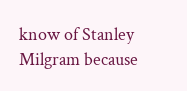know of Stanley Milgram because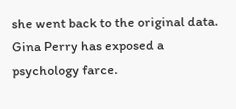she went back to the original data. Gina Perry has exposed a psychology farce.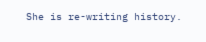She is re-writing history.